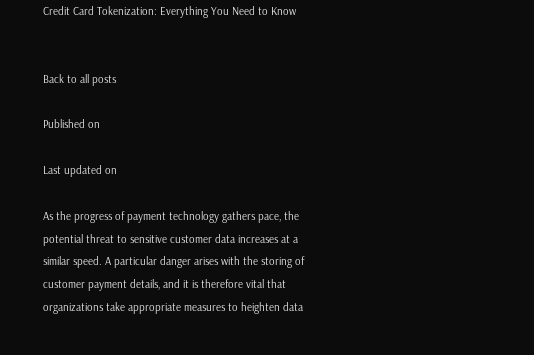Credit Card Tokenization: Everything You Need to Know


Back to all posts

Published on

Last updated on

As the progress of payment technology gathers pace, the potential threat to sensitive customer data increases at a similar speed. A particular danger arises with the storing of customer payment details, and it is therefore vital that organizations take appropriate measures to heighten data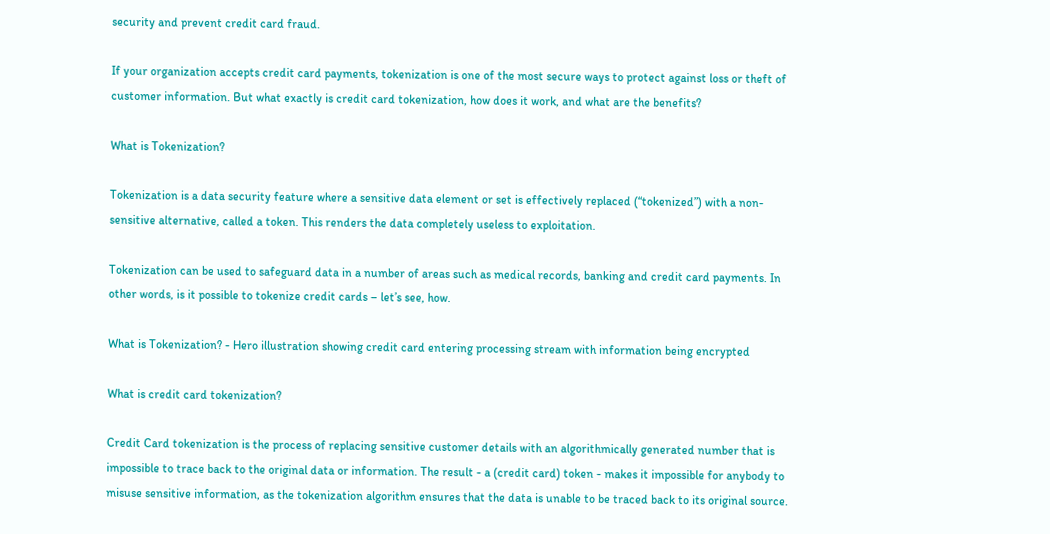security and prevent credit card fraud.

If your organization accepts credit card payments, tokenization is one of the most secure ways to protect against loss or theft of customer information. But what exactly is credit card tokenization, how does it work, and what are the benefits?

What is Tokenization?

Tokenization is a data security feature where a sensitive data element or set is effectively replaced (“tokenized”) with a non-sensitive alternative, called a token. This renders the data completely useless to exploitation.

Tokenization can be used to safeguard data in a number of areas such as medical records, banking and credit card payments. In other words, is it possible to tokenize credit cards – let’s see, how.

What is Tokenization? - Hero illustration showing credit card entering processing stream with information being encrypted

What is credit card tokenization?

Credit Card tokenization is the process of replacing sensitive customer details with an algorithmically generated number that is impossible to trace back to the original data or information. The result - a (credit card) token - makes it impossible for anybody to misuse sensitive information, as the tokenization algorithm ensures that the data is unable to be traced back to its original source.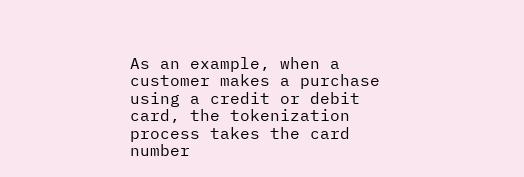As an example, when a customer makes a purchase using a credit or debit card, the tokenization process takes the card number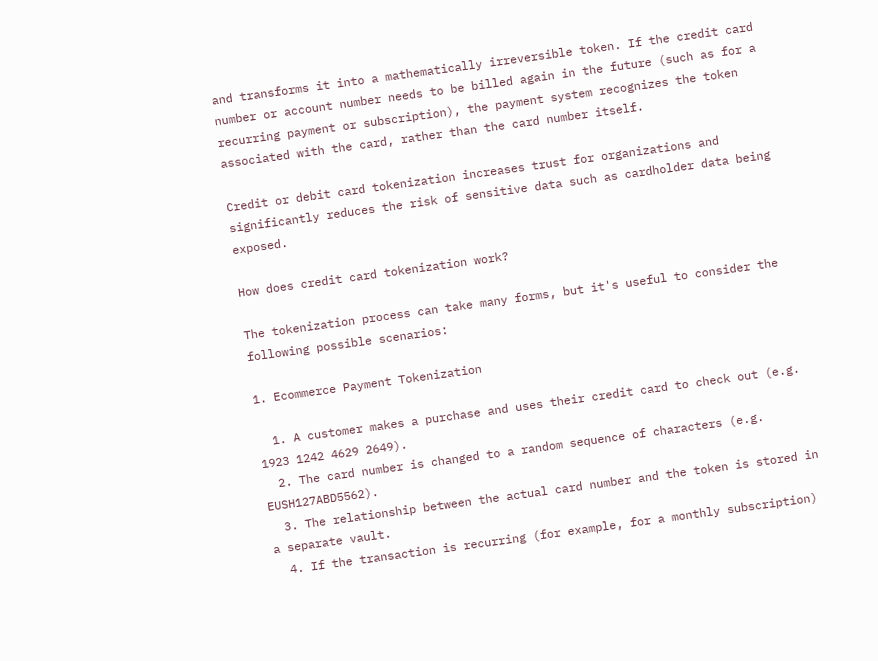and transforms it into a mathematically irreversible token. If the credit card number or account number needs to be billed again in the future (such as for a recurring payment or subscription), the payment system recognizes the token associated with the card, rather than the card number itself.

Credit or debit card tokenization increases trust for organizations and significantly reduces the risk of sensitive data such as cardholder data being exposed.

How does credit card tokenization work?

The tokenization process can take many forms, but it's useful to consider the following possible scenarios:

1. Ecommerce Payment Tokenization

  1. A customer makes a purchase and uses their credit card to check out (e.g. 1923 1242 4629 2649).
  2. The card number is changed to a random sequence of characters (e.g. EUSH127ABD5562).
  3. The relationship between the actual card number and the token is stored in a separate vault.
  4. If the transaction is recurring (for example, for a monthly subscription)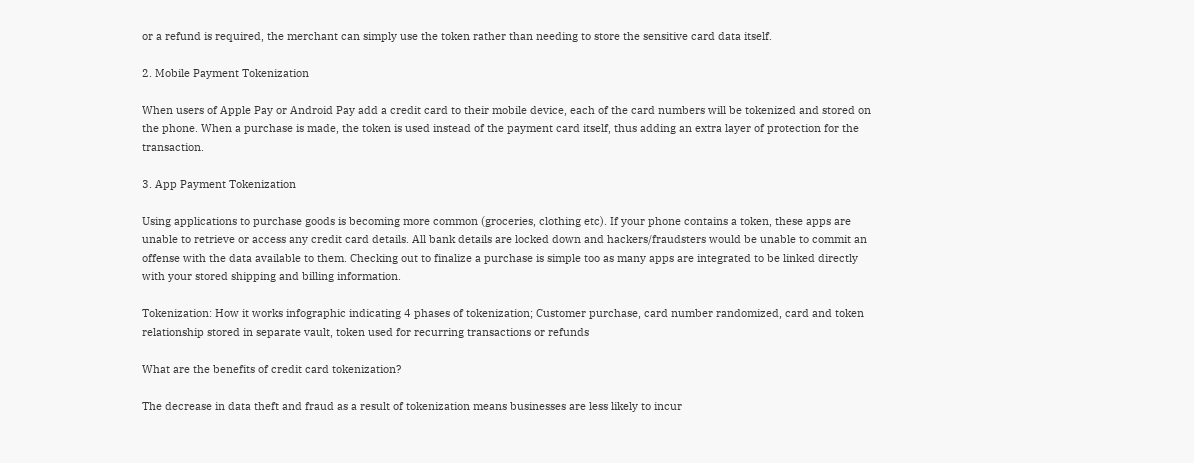or a refund is required, the merchant can simply use the token rather than needing to store the sensitive card data itself.

2. Mobile Payment Tokenization

When users of Apple Pay or Android Pay add a credit card to their mobile device, each of the card numbers will be tokenized and stored on the phone. When a purchase is made, the token is used instead of the payment card itself, thus adding an extra layer of protection for the transaction.

3. App Payment Tokenization

Using applications to purchase goods is becoming more common (groceries, clothing etc). If your phone contains a token, these apps are unable to retrieve or access any credit card details. All bank details are locked down and hackers/fraudsters would be unable to commit an offense with the data available to them. Checking out to finalize a purchase is simple too as many apps are integrated to be linked directly with your stored shipping and billing information.

Tokenization: How it works infographic indicating 4 phases of tokenization; Customer purchase, card number randomized, card and token relationship stored in separate vault, token used for recurring transactions or refunds

What are the benefits of credit card tokenization?

The decrease in data theft and fraud as a result of tokenization means businesses are less likely to incur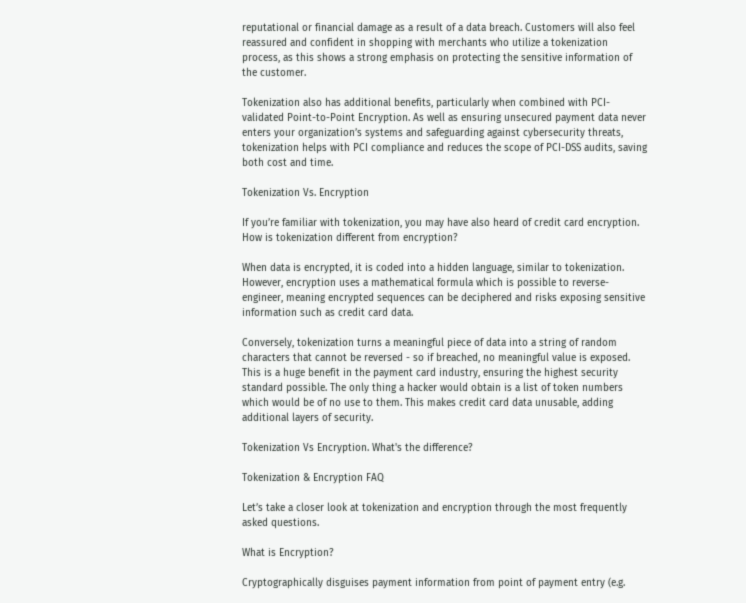reputational or financial damage as a result of a data breach. Customers will also feel reassured and confident in shopping with merchants who utilize a tokenization process, as this shows a strong emphasis on protecting the sensitive information of the customer.

Tokenization also has additional benefits, particularly when combined with PCI-validated Point-to-Point Encryption. As well as ensuring unsecured payment data never enters your organization’s systems and safeguarding against cybersecurity threats, tokenization helps with PCI compliance and reduces the scope of PCI-DSS audits, saving both cost and time.

Tokenization Vs. Encryption

If you’re familiar with tokenization, you may have also heard of credit card encryption. How is tokenization different from encryption?

When data is encrypted, it is coded into a hidden language, similar to tokenization. However, encryption uses a mathematical formula which is possible to reverse-engineer, meaning encrypted sequences can be deciphered and risks exposing sensitive information such as credit card data.

Conversely, tokenization turns a meaningful piece of data into a string of random characters that cannot be reversed - so if breached, no meaningful value is exposed. This is a huge benefit in the payment card industry, ensuring the highest security standard possible. The only thing a hacker would obtain is a list of token numbers which would be of no use to them. This makes credit card data unusable, adding additional layers of security.

Tokenization Vs Encryption. What's the difference?

Tokenization & Encryption FAQ

Let’s take a closer look at tokenization and encryption through the most frequently asked questions.

What is Encryption?

Cryptographically disguises payment information from point of payment entry (e.g.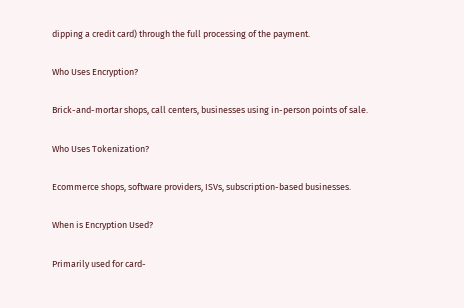dipping a credit card) through the full processing of the payment.

Who Uses Encryption?

Brick-and-mortar shops, call centers, businesses using in-person points of sale.

Who Uses Tokenization?

Ecommerce shops, software providers, ISVs, subscription-based businesses.

When is Encryption Used?

Primarily used for card-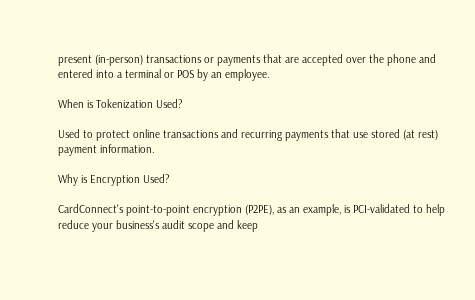present (in-person) transactions or payments that are accepted over the phone and entered into a terminal or POS by an employee.

When is Tokenization Used?

Used to protect online transactions and recurring payments that use stored (at rest) payment information.

Why is Encryption Used?

CardConnect's point-to-point encryption (P2PE), as an example, is PCI-validated to help reduce your business's audit scope and keep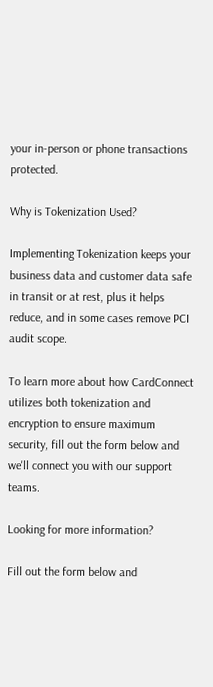your in-person or phone transactions protected.

Why is Tokenization Used?

Implementing Tokenization keeps your business data and customer data safe in transit or at rest, plus it helps reduce, and in some cases remove PCI audit scope.

To learn more about how CardConnect utilizes both tokenization and encryption to ensure maximum security, fill out the form below and we'll connect you with our support teams.

Looking for more information?

Fill out the form below and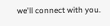we'll connect with you.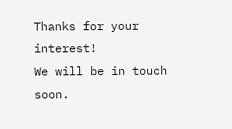Thanks for your interest!
We will be in touch soon.